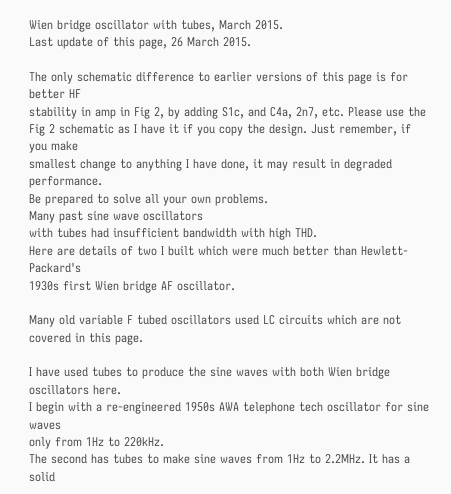Wien bridge oscillator with tubes, March 2015.
Last update of this page, 26 March 2015.

The only schematic difference to earlier versions of this page is for better HF
stability in amp in Fig 2, by adding S1c, and C4a, 2n7, etc. Please use the
Fig 2 schematic as I have it if you copy the design. Just remember, if you make
smallest change to anything I have done, it may result in degraded performance.
Be prepared to solve all your own problems.
Many past sine wave oscillators
with tubes had insufficient bandwidth with high THD.
Here are details of two I built which were much better than Hewlett-Packard's
1930s first Wien bridge AF oscillator.

Many old variable F tubed oscillators used LC circuits which are not covered in this page.

I have used tubes to produce the sine waves with both Wien bridge oscillators here.
I begin with a re-engineered 1950s AWA telephone tech oscillator for sine waves
only from 1Hz to 220kHz.
The second has tubes to make sine waves from 1Hz to 2.2MHz. It has a solid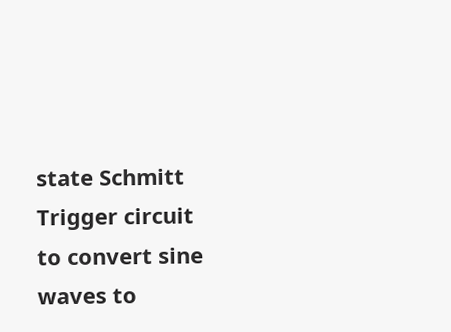state Schmitt Trigger circuit to convert sine waves to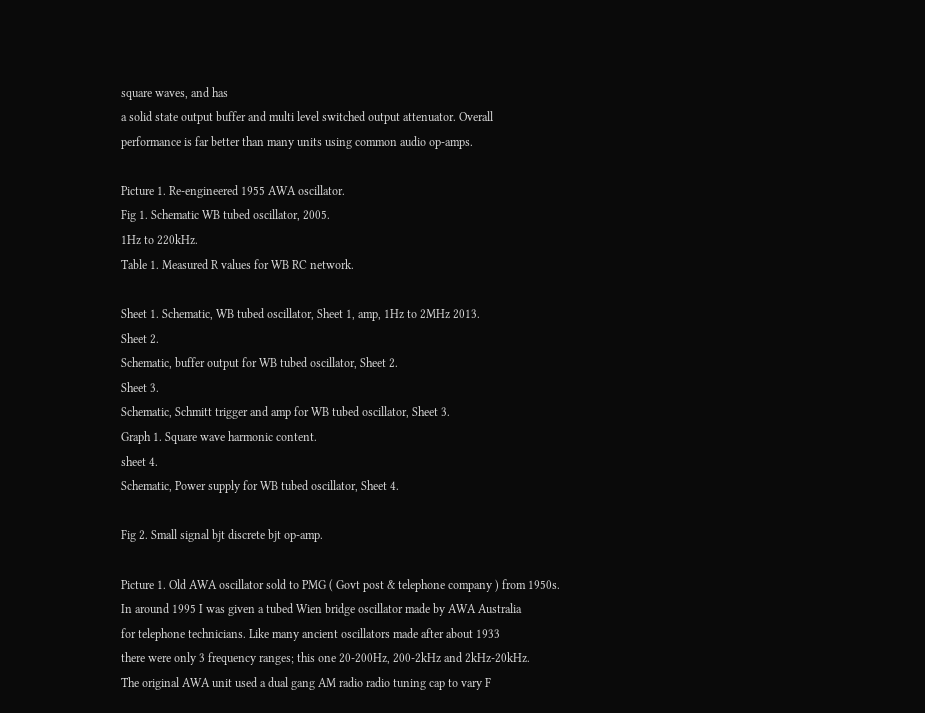square waves, and has
a solid state output buffer and multi level switched output attenuator. Overall
performance is far better than many units using common audio op-amps.

Picture 1. Re-engineered 1955 AWA oscillator.
Fig 1. Schematic WB tubed oscillator, 2005.
1Hz to 220kHz.
Table 1. Measured R values for WB RC network.

Sheet 1. Schematic, WB tubed oscillator, Sheet 1, amp, 1Hz to 2MHz 2013.
Sheet 2.
Schematic, buffer output for WB tubed oscillator, Sheet 2.
Sheet 3.
Schematic, Schmitt trigger and amp for WB tubed oscillator, Sheet 3.
Graph 1. Square wave harmonic content.
sheet 4.
Schematic, Power supply for WB tubed oscillator, Sheet 4.

Fig 2. Small signal bjt discrete bjt op-amp.

Picture 1. Old AWA oscillator sold to PMG ( Govt post & telephone company ) from 1950s.
In around 1995 I was given a tubed Wien bridge oscillator made by AWA Australia
for telephone technicians. Like many ancient oscillators made after about 1933
there were only 3 frequency ranges; this one 20-200Hz, 200-2kHz and 2kHz-20kHz.
The original AWA unit used a dual gang AM radio radio tuning cap to vary F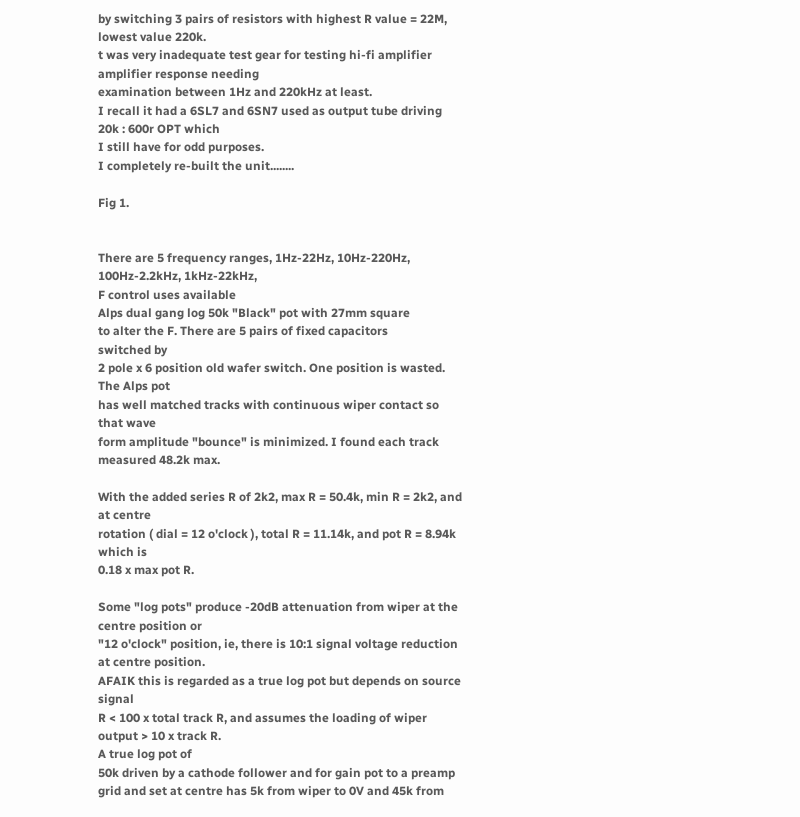by switching 3 pairs of resistors with highest R value = 22M, lowest value 220k.
t was very inadequate test gear for testing hi-fi amplifier amplifier response needing
examination between 1Hz and 220kHz at least.
I recall it had a 6SL7 and 6SN7 used as output tube driving 20k : 600r OPT which
I still have for odd purposes.
I completely re-built the unit........

Fig 1.


There are 5 frequency ranges, 1Hz-22Hz, 10Hz-220Hz, 100Hz-2.2kHz, 1kHz-22kHz,
F control uses available
Alps dual gang log 50k "Black" pot with 27mm square
to alter the F. There are 5 pairs of fixed capacitors
switched by
2 pole x 6 position old wafer switch. One position is wasted.
The Alps pot
has well matched tracks with continuous wiper contact so that wave
form amplitude "bounce" is minimized. I found each track measured 48.2k max.

With the added series R of 2k2, max R = 50.4k, min R = 2k2, and at centre
rotation ( dial = 12 o'clock ), total R = 11.14k, and pot R = 8.94k which is
0.18 x max pot R.

Some "log pots" produce -20dB attenuation from wiper at the centre position or
"12 o'clock" position, ie, there is 10:1 signal voltage reduction at centre position.
AFAIK this is regarded as a true log pot but depends on source signal
R < 100 x total track R, and assumes the loading of wiper output > 10 x track R.
A true log pot of
50k driven by a cathode follower and for gain pot to a preamp
grid and set at centre has 5k from wiper to 0V and 45k from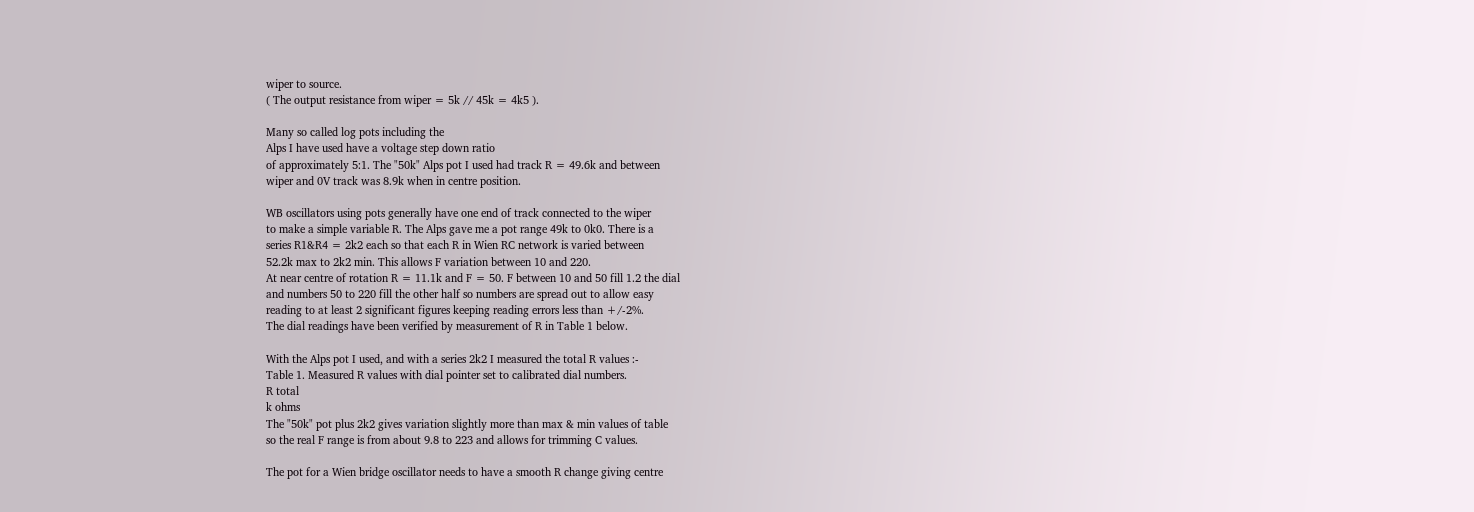wiper to source.
( The output resistance from wiper = 5k // 45k = 4k5 ).

Many so called log pots including the
Alps I have used have a voltage step down ratio
of approximately 5:1. The "50k" Alps pot I used had track R = 49.6k and between
wiper and 0V track was 8.9k when in centre position.

WB oscillators using pots generally have one end of track connected to the wiper
to make a simple variable R. The Alps gave me a pot range 49k to 0k0. There is a
series R1&R4 = 2k2 each so that each R in Wien RC network is varied between
52.2k max to 2k2 min. This allows F variation between 10 and 220.
At near centre of rotation R = 11.1k and F = 50. F between 10 and 50 fill 1.2 the dial
and numbers 50 to 220 fill the other half so numbers are spread out to allow easy
reading to at least 2 significant figures keeping reading errors less than +/-2%.
The dial readings have been verified by measurement of R in Table 1 below.

With the Alps pot I used, and with a series 2k2 I measured the total R values :-
Table 1. Measured R values with dial pointer set to calibrated dial numbers.
R total
k ohms
The "50k" pot plus 2k2 gives variation slightly more than max & min values of table
so the real F range is from about 9.8 to 223 and allows for trimming C values.

The pot for a Wien bridge oscillator needs to have a smooth R change giving centre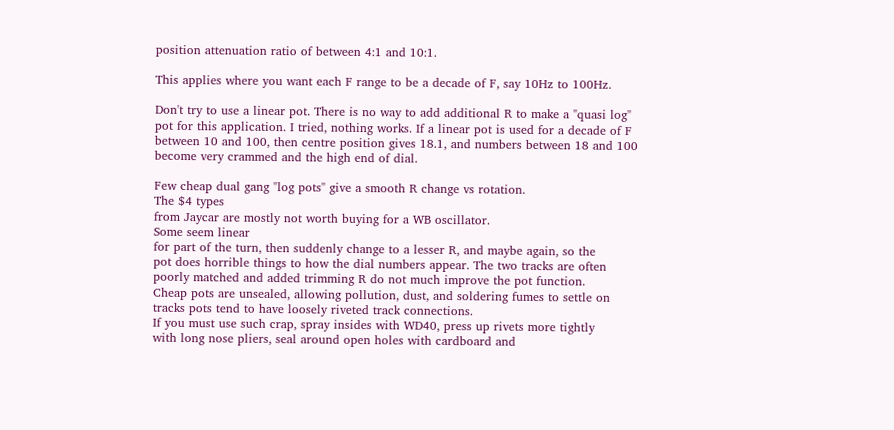position attenuation ratio of between 4:1 and 10:1.

This applies where you want each F range to be a decade of F, say 10Hz to 100Hz.

Don't try to use a linear pot. There is no way to add additional R to make a "quasi log"
pot for this application. I tried, nothing works. If a linear pot is used for a decade of F
between 10 and 100, then centre position gives 18.1, and numbers between 18 and 100
become very crammed and the high end of dial.

Few cheap dual gang "log pots" give a smooth R change vs rotation.
The $4 types
from Jaycar are mostly not worth buying for a WB oscillator.
Some seem linear
for part of the turn, then suddenly change to a lesser R, and maybe again, so the
pot does horrible things to how the dial numbers appear. The two tracks are often
poorly matched and added trimming R do not much improve the pot function.
Cheap pots are unsealed, allowing pollution, dust, and soldering fumes to settle on
tracks pots tend to have loosely riveted track connections.
If you must use such crap, spray insides with WD40, press up rivets more tightly
with long nose pliers, seal around open holes with cardboard and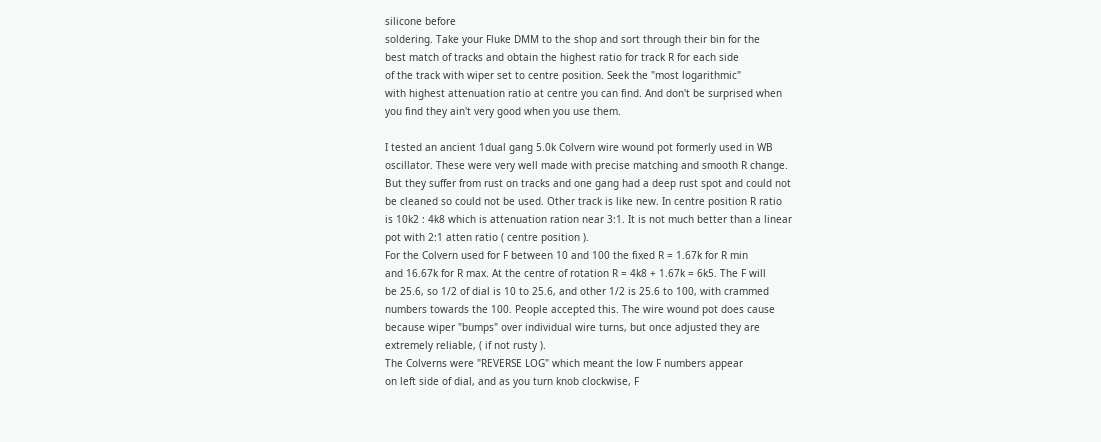silicone before
soldering. Take your Fluke DMM to the shop and sort through their bin for the
best match of tracks and obtain the highest ratio for track R for each side
of the track with wiper set to centre position. Seek the "most logarithmic"
with highest attenuation ratio at centre you can find. And don't be surprised when
you find they ain't very good when you use them.

I tested an ancient 1dual gang 5.0k Colvern wire wound pot formerly used in WB
oscillator. These were very well made with precise matching and smooth R change.
But they suffer from rust on tracks and one gang had a deep rust spot and could not
be cleaned so could not be used. Other track is like new. In centre position R ratio
is 10k2 : 4k8 which is attenuation ration near 3:1. It is not much better than a linear
pot with 2:1 atten ratio ( centre position ).
For the Colvern used for F between 10 and 100 the fixed R = 1.67k for R min
and 16.67k for R max. At the centre of rotation R = 4k8 + 1.67k = 6k5. The F will
be 25.6, so 1/2 of dial is 10 to 25.6, and other 1/2 is 25.6 to 100, with crammed
numbers towards the 100. People accepted this. The wire wound pot does cause
because wiper "bumps" over individual wire turns, but once adjusted they are
extremely reliable, ( if not rusty ).
The Colverns were "REVERSE LOG" which meant the low F numbers appear
on left side of dial, and as you turn knob clockwise, F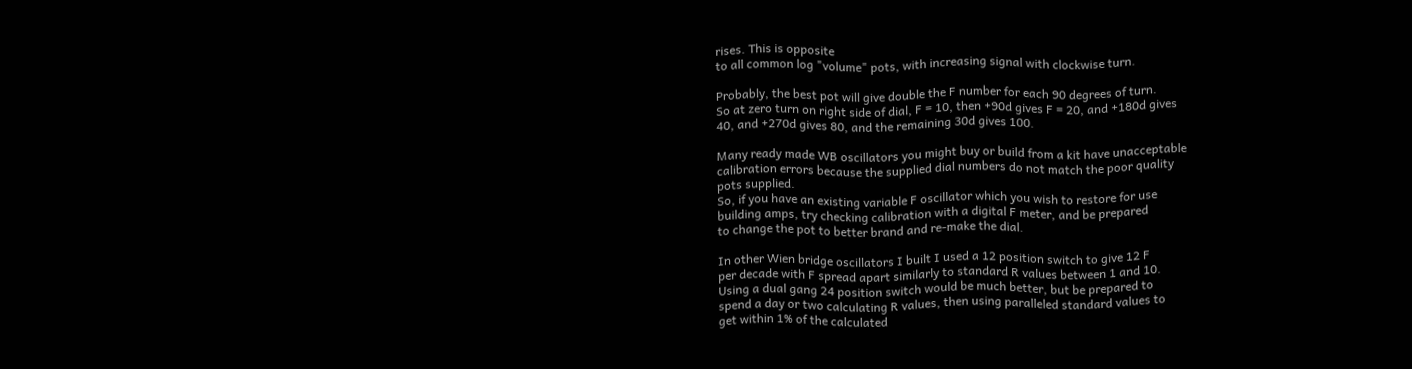rises. This is opposite
to all common log "volume" pots, with increasing signal with clockwise turn.

Probably, the best pot will give double the F number for each 90 degrees of turn.
So at zero turn on right side of dial, F = 10, then +90d gives F = 20, and +180d gives
40, and +270d gives 80, and the remaining 30d gives 100.

Many ready made WB oscillators you might buy or build from a kit have unacceptable
calibration errors because the supplied dial numbers do not match the poor quality
pots supplied.
So, if you have an existing variable F oscillator which you wish to restore for use
building amps, try checking calibration with a digital F meter, and be prepared
to change the pot to better brand and re-make the dial.

In other Wien bridge oscillators I built I used a 12 position switch to give 12 F
per decade with F spread apart similarly to standard R values between 1 and 10.
Using a dual gang 24 position switch would be much better, but be prepared to
spend a day or two calculating R values, then using paralleled standard values to
get within 1% of the calculated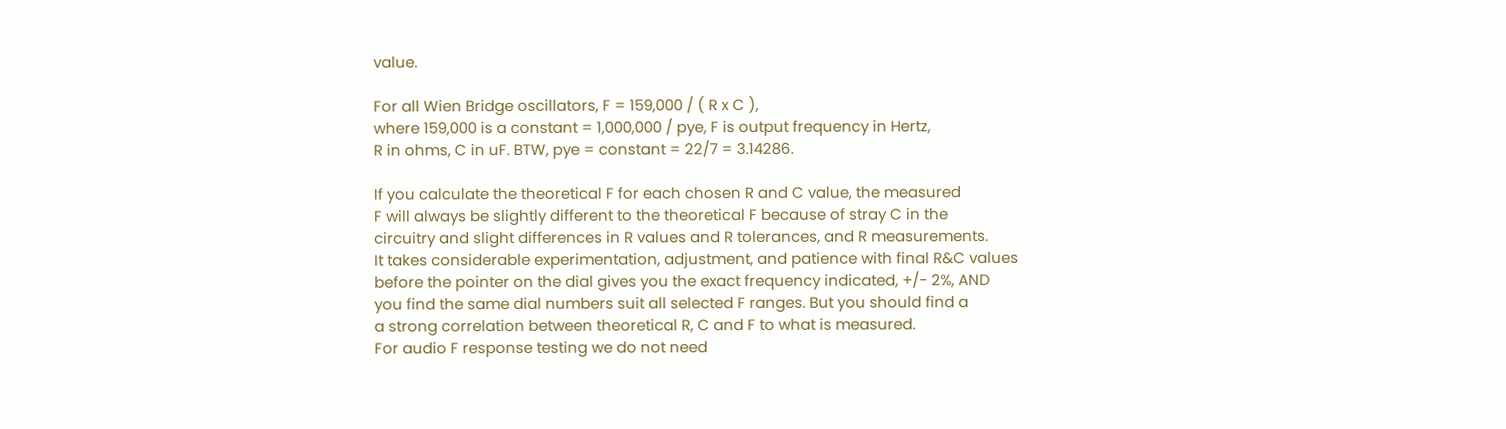value.

For all Wien Bridge oscillators, F = 159,000 / ( R x C ),
where 159,000 is a constant = 1,000,000 / pye, F is output frequency in Hertz,
R in ohms, C in uF. BTW, pye = constant = 22/7 = 3.14286.

If you calculate the theoretical F for each chosen R and C value, the measured
F will always be slightly different to the theoretical F because of stray C in the
circuitry and slight differences in R values and R tolerances, and R measurements.
It takes considerable experimentation, adjustment, and patience with final R&C values
before the pointer on the dial gives you the exact frequency indicated, +/- 2%, AND
you find the same dial numbers suit all selected F ranges. But you should find a
a strong correlation between theoretical R, C and F to what is measured.
For audio F response testing we do not need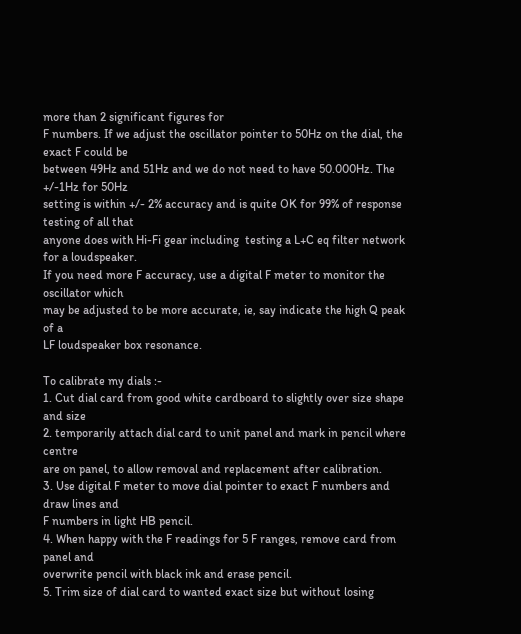more than 2 significant figures for
F numbers. If we adjust the oscillator pointer to 50Hz on the dial, the exact F could be
between 49Hz and 51Hz and we do not need to have 50.000Hz. The +/-1Hz for 50Hz
setting is within +/- 2% accuracy and is quite OK for 99% of response testing of all that
anyone does with Hi-Fi gear including  testing a L+C eq filter network for a loudspeaker.
If you need more F accuracy, use a digital F meter to monitor the oscillator which
may be adjusted to be more accurate, ie, say indicate the high Q peak of a
LF loudspeaker box resonance.

To calibrate my dials :-
1. Cut dial card from good white cardboard to slightly over size shape and size
2. temporarily attach dial card to unit panel and mark in pencil where centre
are on panel, to allow removal and replacement after calibration.
3. Use digital F meter to move dial pointer to exact F numbers and draw lines and
F numbers in light HB pencil.
4. When happy with the F readings for 5 F ranges, remove card from panel and
overwrite pencil with black ink and erase pencil.
5. Trim size of dial card to wanted exact size but without losing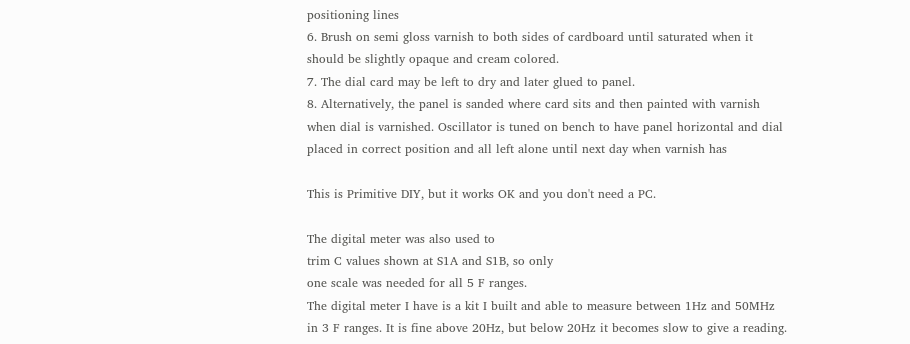positioning lines
6. Brush on semi gloss varnish to both sides of cardboard until saturated when it
should be slightly opaque and cream colored.
7. The dial card may be left to dry and later glued to panel.
8. Alternatively, the panel is sanded where card sits and then painted with varnish
when dial is varnished. Oscillator is tuned on bench to have panel horizontal and dial
placed in correct position and all left alone until next day when varnish has

This is Primitive DIY, but it works OK and you don't need a PC.

The digital meter was also used to
trim C values shown at S1A and S1B, so only
one scale was needed for all 5 F ranges.
The digital meter I have is a kit I built and able to measure between 1Hz and 50MHz
in 3 F ranges. It is fine above 20Hz, but below 20Hz it becomes slow to give a reading.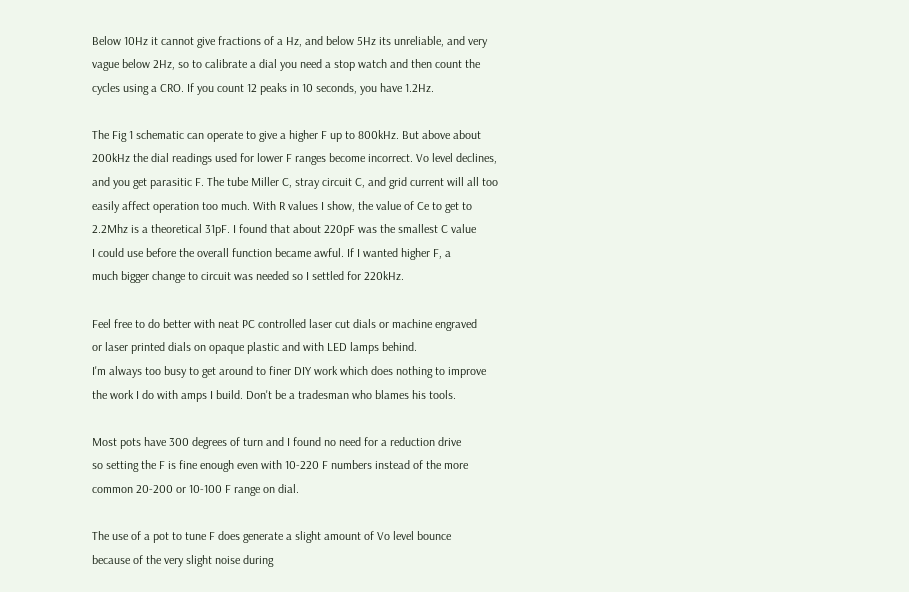Below 10Hz it cannot give fractions of a Hz, and below 5Hz its unreliable, and very
vague below 2Hz, so to calibrate a dial you need a stop watch and then count the
cycles using a CRO. If you count 12 peaks in 10 seconds, you have 1.2Hz.

The Fig 1 schematic can operate to give a higher F up to 800kHz. But above about
200kHz the dial readings used for lower F ranges become incorrect. Vo level declines,
and you get parasitic F. The tube Miller C, stray circuit C, and grid current will all too
easily affect operation too much. With R values I show, the value of Ce to get to
2.2Mhz is a theoretical 31pF. I found that about 220pF was the smallest C value
I could use before the overall function became awful. If I wanted higher F, a
much bigger change to circuit was needed so I settled for 220kHz.

Feel free to do better with neat PC controlled laser cut dials or machine engraved
or laser printed dials on opaque plastic and with LED lamps behind.
I'm always too busy to get around to finer DIY work which does nothing to improve
the work I do with amps I build. Don't be a tradesman who blames his tools.

Most pots have 300 degrees of turn and I found no need for a reduction drive
so setting the F is fine enough even with 10-220 F numbers instead of the more
common 20-200 or 10-100 F range on dial.

The use of a pot to tune F does generate a slight amount of Vo level bounce
because of the very slight noise during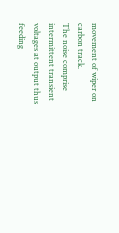movement of wiper on carbon track.
The noise comprise intermittent transient voltages at output thus feeding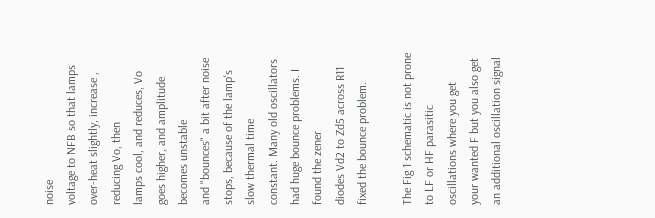noise
voltage to NFB so that lamps over-heat slightly, increase , reducing Vo, then
lamps cool, and reduces, Vo goes higher, and amplitude becomes unstable
and "bounces" a bit after noise stops, because of the lamp's slow thermal time
constant. Many old oscillators had huge bounce problems. I found the zener
diodes Vd2 to Zd5 across R11 fixed the bounce problem.

The Fig 1 schematic is not prone to LF or HF parasitic oscillations where you get
your wanted F but you also get an additional oscillation signal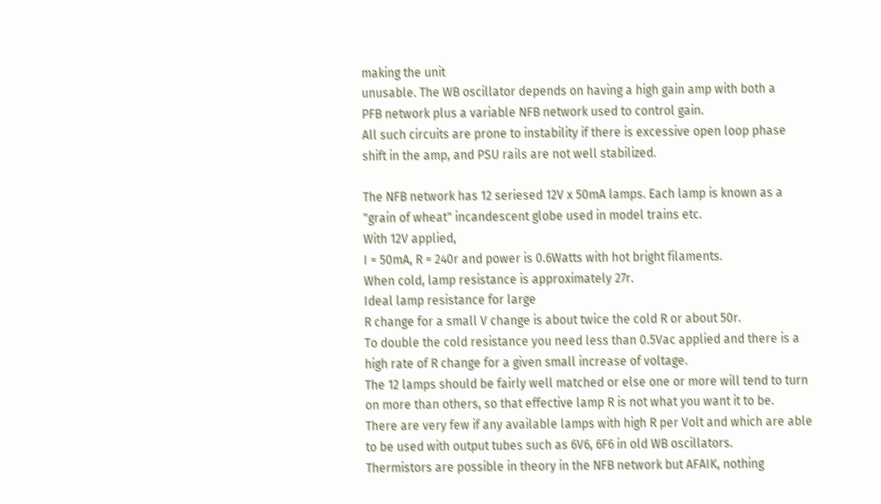making the unit
unusable. The WB oscillator depends on having a high gain amp with both a
PFB network plus a variable NFB network used to control gain.
All such circuits are prone to instability if there is excessive open loop phase
shift in the amp, and PSU rails are not well stabilized.

The NFB network has 12 seriesed 12V x 50mA lamps. Each lamp is known as a
"grain of wheat" incandescent globe used in model trains etc.
With 12V applied,
I = 50mA, R = 240r and power is 0.6Watts with hot bright filaments.
When cold, lamp resistance is approximately 27r.
Ideal lamp resistance for large
R change for a small V change is about twice the cold R or about 50r.
To double the cold resistance you need less than 0.5Vac applied and there is a
high rate of R change for a given small increase of voltage.
The 12 lamps should be fairly well matched or else one or more will tend to turn
on more than others, so that effective lamp R is not what you want it to be.
There are very few if any available lamps with high R per Volt and which are able
to be used with output tubes such as 6V6, 6F6 in old WB oscillators.
Thermistors are possible in theory in the NFB network but AFAIK, nothing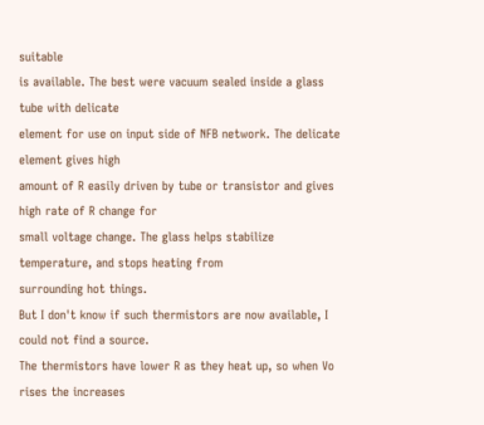suitable
is available. The best were vacuum sealed inside a glass tube with delicate
element for use on input side of NFB network. The delicate element gives high
amount of R easily driven by tube or transistor and gives high rate of R change for
small voltage change. The glass helps stabilize temperature, and stops heating from
surrounding hot things.
But I don't know if such thermistors are now available, I could not find a source.
The thermistors have lower R as they heat up, so when Vo rises the increases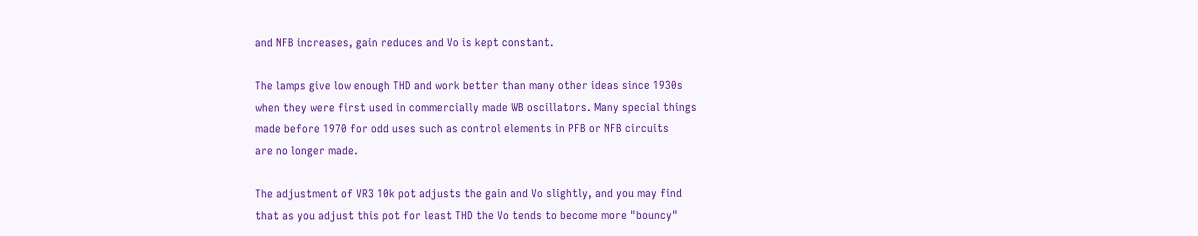and NFB increases, gain reduces and Vo is kept constant.

The lamps give low enough THD and work better than many other ideas since 1930s
when they were first used in commercially made WB oscillators. Many special things
made before 1970 for odd uses such as control elements in PFB or NFB circuits
are no longer made.

The adjustment of VR3 10k pot adjusts the gain and Vo slightly, and you may find
that as you adjust this pot for least THD the Vo tends to become more "bouncy"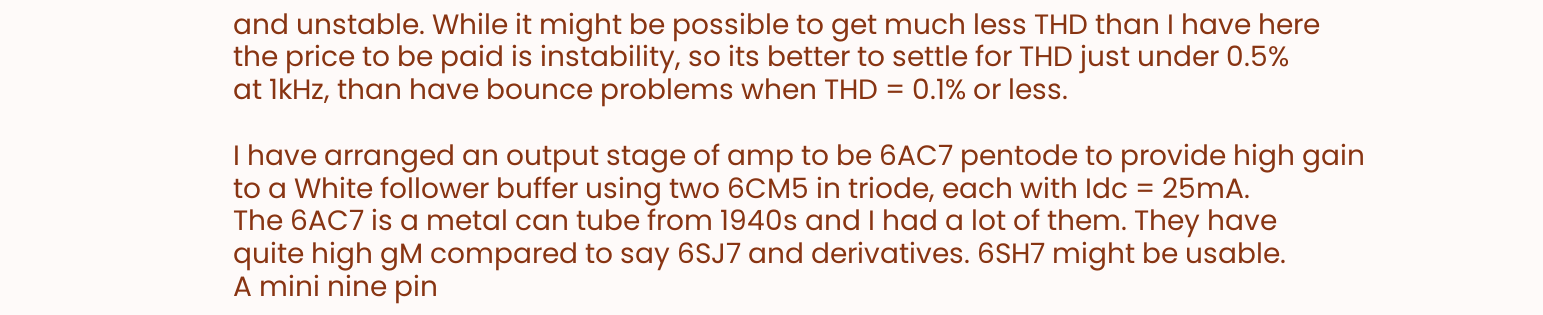and unstable. While it might be possible to get much less THD than I have here
the price to be paid is instability, so its better to settle for THD just under 0.5%
at 1kHz, than have bounce problems when THD = 0.1% or less.

I have arranged an output stage of amp to be 6AC7 pentode to provide high gain
to a White follower buffer using two 6CM5 in triode, each with Idc = 25mA.
The 6AC7 is a metal can tube from 1940s and I had a lot of them. They have
quite high gM compared to say 6SJ7 and derivatives. 6SH7 might be usable.
A mini nine pin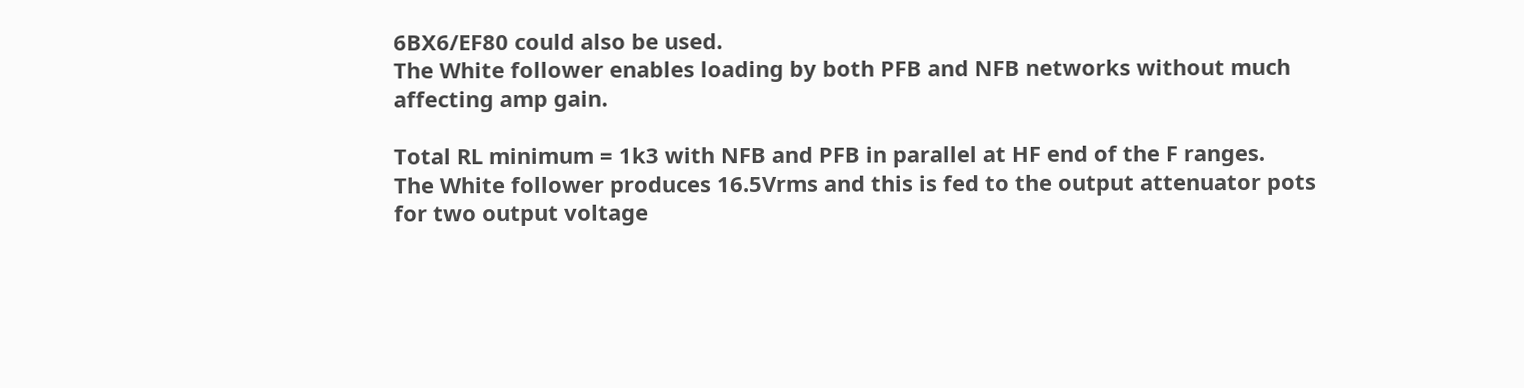6BX6/EF80 could also be used.
The White follower enables loading by both PFB and NFB networks without much
affecting amp gain.

Total RL minimum = 1k3 with NFB and PFB in parallel at HF end of the F ranges.
The White follower produces 16.5Vrms and this is fed to the output attenuator pots
for two output voltage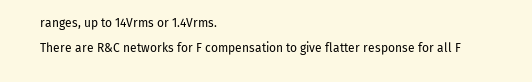ranges, up to 14Vrms or 1.4Vrms.
There are R&C networks for F compensation to give flatter response for all F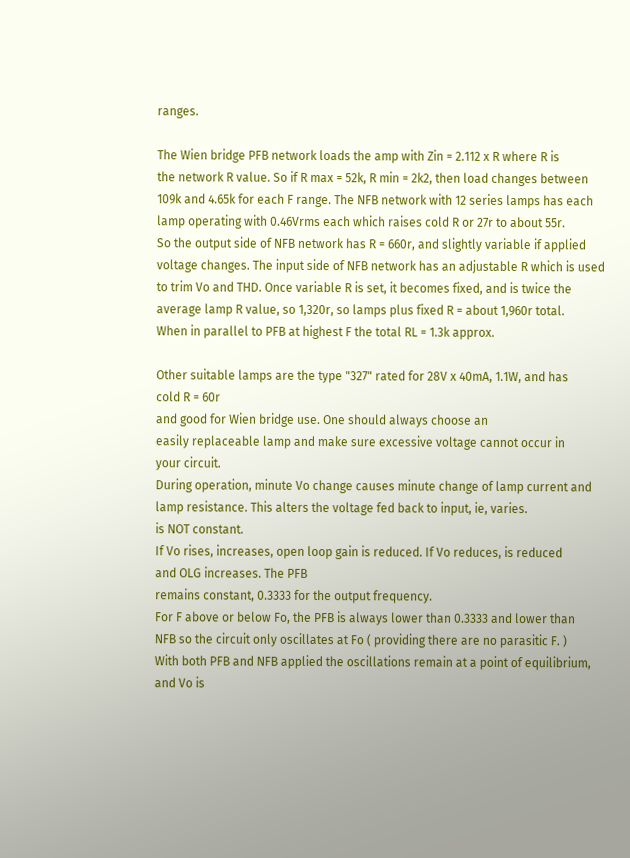ranges.

The Wien bridge PFB network loads the amp with Zin = 2.112 x R where R is
the network R value. So if R max = 52k, R min = 2k2, then load changes between
109k and 4.65k for each F range. The NFB network with 12 series lamps has each
lamp operating with 0.46Vrms each which raises cold R or 27r to about 55r.
So the output side of NFB network has R = 660r, and slightly variable if applied
voltage changes. The input side of NFB network has an adjustable R which is used
to trim Vo and THD. Once variable R is set, it becomes fixed, and is twice the
average lamp R value, so 1,320r, so lamps plus fixed R = about 1,960r total.
When in parallel to PFB at highest F the total RL = 1.3k approx.

Other suitable lamps are the type "327" rated for 28V x 40mA, 1.1W, and has
cold R = 60r
and good for Wien bridge use. One should always choose an
easily replaceable lamp and make sure excessive voltage cannot occur in
your circuit.
During operation, minute Vo change causes minute change of lamp current and
lamp resistance. This alters the voltage fed back to input, ie, varies.
is NOT constant.
If Vo rises, increases, open loop gain is reduced. If Vo reduces, is reduced
and OLG increases. The PFB
remains constant, 0.3333 for the output frequency.
For F above or below Fo, the PFB is always lower than 0.3333 and lower than
NFB so the circuit only oscillates at Fo ( providing there are no parasitic F. )
With both PFB and NFB applied the oscillations remain at a point of equilibrium,
and Vo is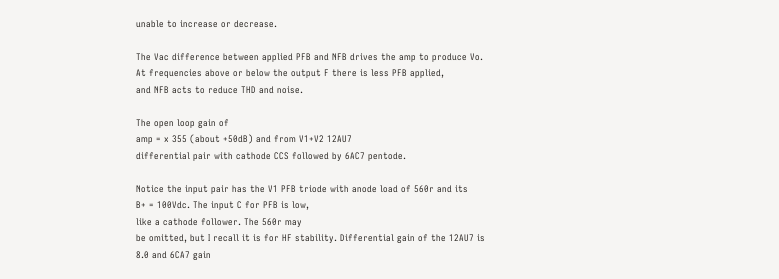unable to increase or decrease.

The Vac difference between applied PFB and NFB drives the amp to produce Vo.
At frequencies above or below the output F there is less PFB applied,
and NFB acts to reduce THD and noise.

The open loop gain of
amp = x 355 (about +50dB) and from V1+V2 12AU7
differential pair with cathode CCS followed by 6AC7 pentode.

Notice the input pair has the V1 PFB triode with anode load of 560r and its
B+ = 100Vdc. The input C for PFB is low,
like a cathode follower. The 560r may
be omitted, but I recall it is for HF stability. Differential gain of the 12AU7 is
8.0 and 6CA7 gain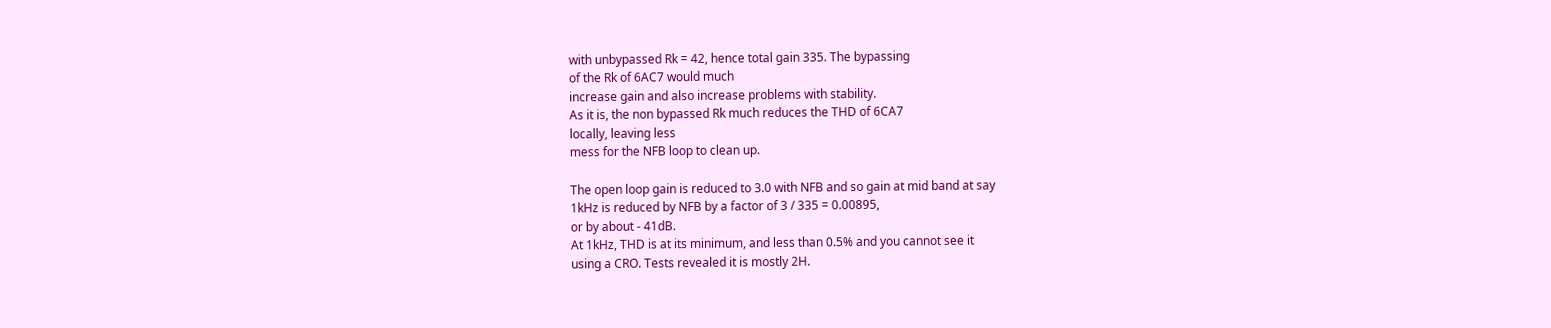with unbypassed Rk = 42, hence total gain 335. The bypassing
of the Rk of 6AC7 would much
increase gain and also increase problems with stability.
As it is, the non bypassed Rk much reduces the THD of 6CA7
locally, leaving less
mess for the NFB loop to clean up.

The open loop gain is reduced to 3.0 with NFB and so gain at mid band at say
1kHz is reduced by NFB by a factor of 3 / 335 = 0.00895,
or by about - 41dB.
At 1kHz, THD is at its minimum, and less than 0.5% and you cannot see it
using a CRO. Tests revealed it is mostly 2H.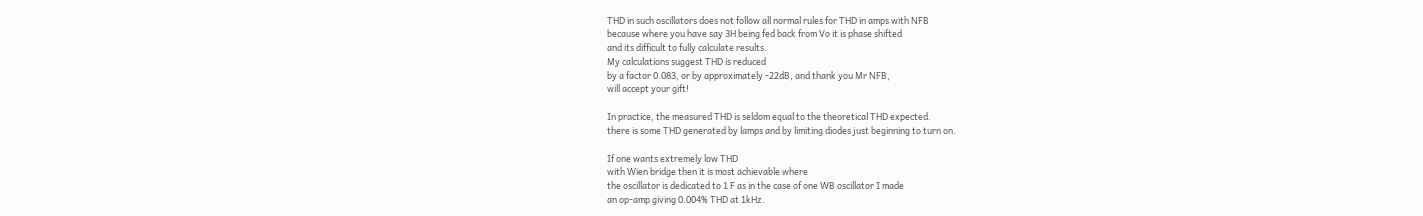THD in such oscillators does not follow all normal rules for THD in amps with NFB
because where you have say 3H being fed back from Vo it is phase shifted
and its difficult to fully calculate results.
My calculations suggest THD is reduced
by a factor 0.083, or by approximately -22dB, and thank you Mr NFB,
will accept your gift!

In practice, the measured THD is seldom equal to the theoretical THD expected.
there is some THD generated by lamps and by limiting diodes just beginning to turn on.

If one wants extremely low THD
with Wien bridge then it is most achievable where
the oscillator is dedicated to 1 F as in the case of one WB oscillator I made
an op-amp giving 0.004% THD at 1kHz.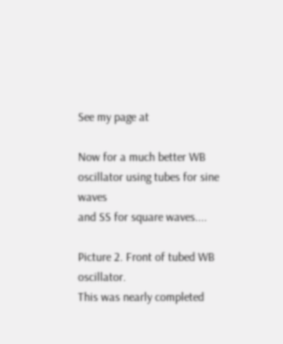See my page at

Now for a much better WB oscillator using tubes for sine waves
and SS for square waves....

Picture 2. Front of tubed WB oscillator.
This was nearly completed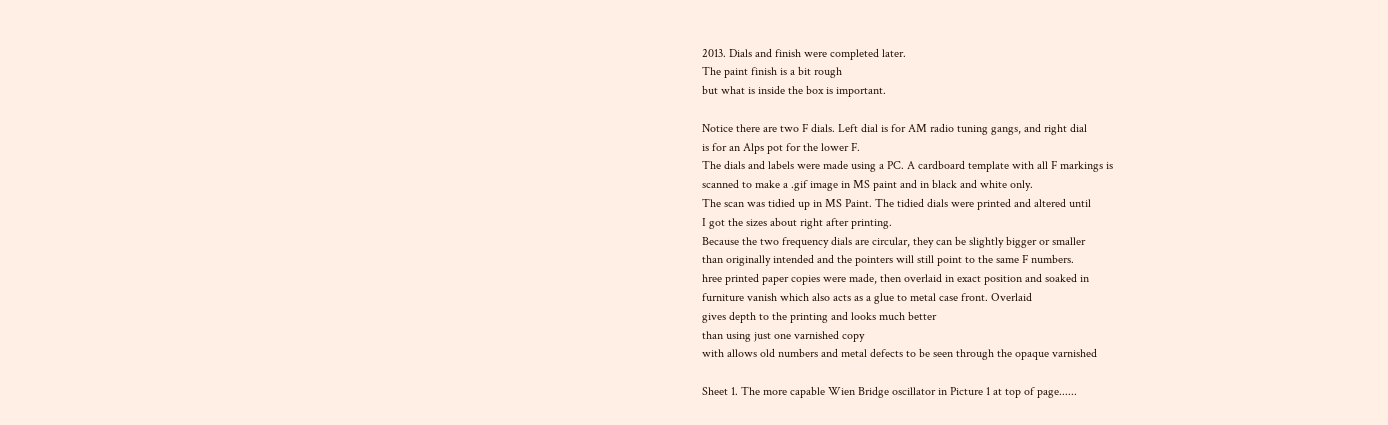2013. Dials and finish were completed later.
The paint finish is a bit rough
but what is inside the box is important.

Notice there are two F dials. Left dial is for AM radio tuning gangs, and right dial
is for an Alps pot for the lower F.
The dials and labels were made using a PC. A cardboard template with all F markings is
scanned to make a .gif image in MS paint and in black and white only.
The scan was tidied up in MS Paint. The tidied dials were printed and altered until
I got the sizes about right after printing.
Because the two frequency dials are circular, they can be slightly bigger or smaller
than originally intended and the pointers will still point to the same F numbers.
hree printed paper copies were made, then overlaid in exact position and soaked in
furniture vanish which also acts as a glue to metal case front. Overlaid
gives depth to the printing and looks much better
than using just one varnished copy
with allows old numbers and metal defects to be seen through the opaque varnished

Sheet 1. The more capable Wien Bridge oscillator in Picture 1 at top of page......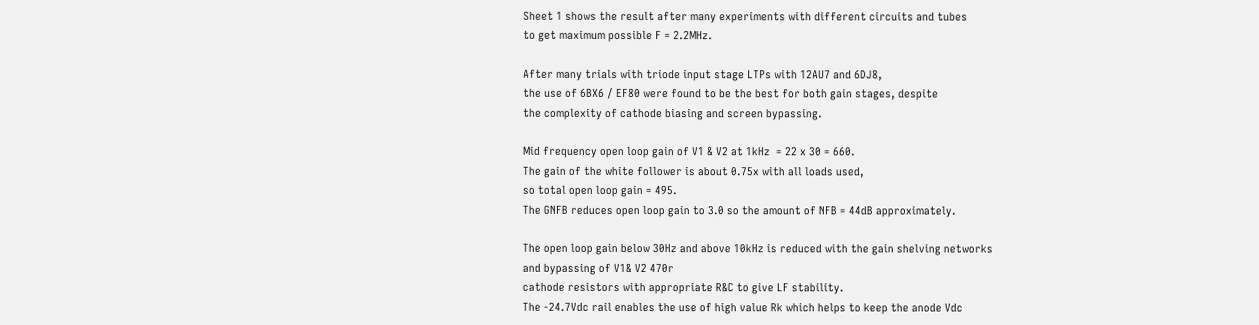Sheet 1 shows the result after many experiments with different circuits and tubes
to get maximum possible F = 2.2MHz.

After many trials with triode input stage LTPs with 12AU7 and 6DJ8,
the use of 6BX6 / EF80 were found to be the best for both gain stages, despite
the complexity of cathode biasing and screen bypassing.

Mid frequency open loop gain of V1 & V2 at 1kHz  = 22 x 30 = 660.
The gain of the white follower is about 0.75x with all loads used,
so total open loop gain = 495.
The GNFB reduces open loop gain to 3.0 so the amount of NFB = 44dB approximately.

The open loop gain below 30Hz and above 10kHz is reduced with the gain shelving networks
and bypassing of V1& V2 470r
cathode resistors with appropriate R&C to give LF stability.
The -24.7Vdc rail enables the use of high value Rk which helps to keep the anode Vdc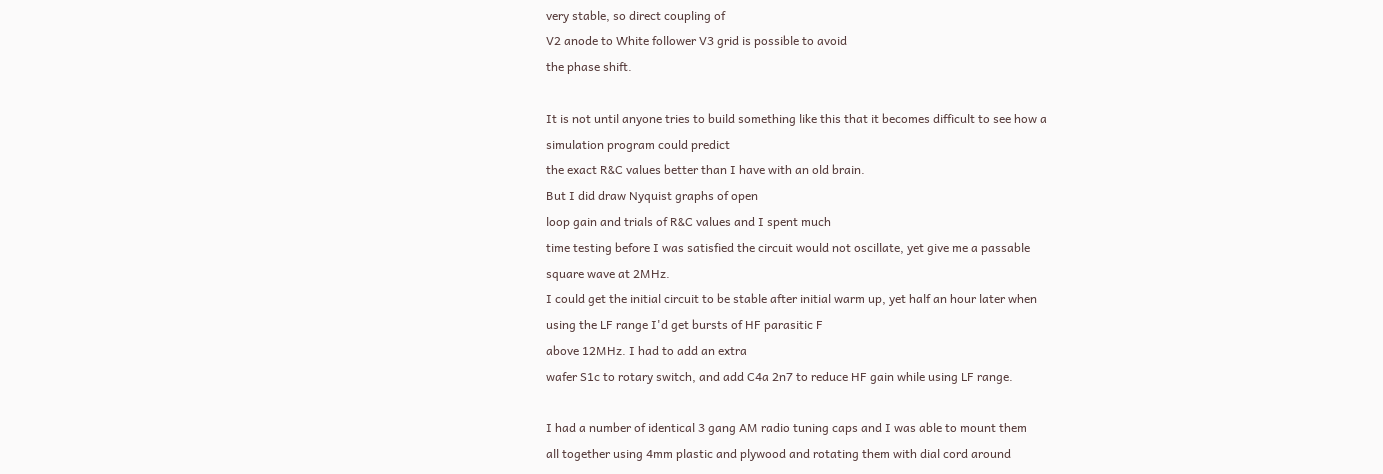very stable, so direct coupling of
V2 anode to White follower V3 grid is possible to avoid
the phase shift.

It is not until anyone tries to build something like this that it becomes difficult to see how a
simulation program could predict
the exact R&C values better than I have with an old brain.
But I did draw Nyquist graphs of open
loop gain and trials of R&C values and I spent much
time testing before I was satisfied the circuit would not oscillate, yet give me a passable
square wave at 2MHz.
I could get the initial circuit to be stable after initial warm up, yet half an hour later when
using the LF range I'd get bursts of HF parasitic F
above 12MHz. I had to add an extra
wafer S1c to rotary switch, and add C4a 2n7 to reduce HF gain while using LF range.

I had a number of identical 3 gang AM radio tuning caps and I was able to mount them
all together using 4mm plastic and plywood and rotating them with dial cord around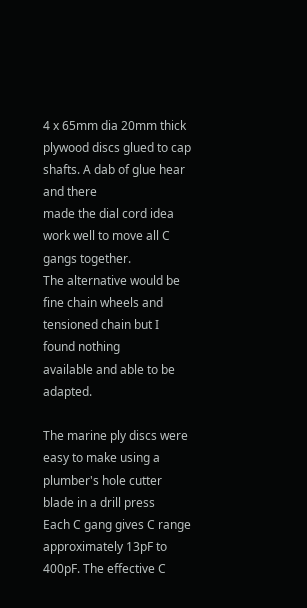4 x 65mm dia 20mm thick plywood discs glued to cap shafts. A dab of glue hear and there
made the dial cord idea work well to move all C gangs together.
The alternative would be fine chain wheels and tensioned chain but I found nothing
available and able to be adapted.

The marine ply discs were easy to make using a plumber's hole cutter blade in a drill press
Each C gang gives C range approximately 13pF to 400pF. The effective C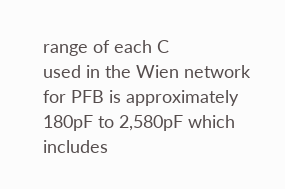range of each C
used in the Wien network for PFB is approximately 180pF to 2,580pF which includes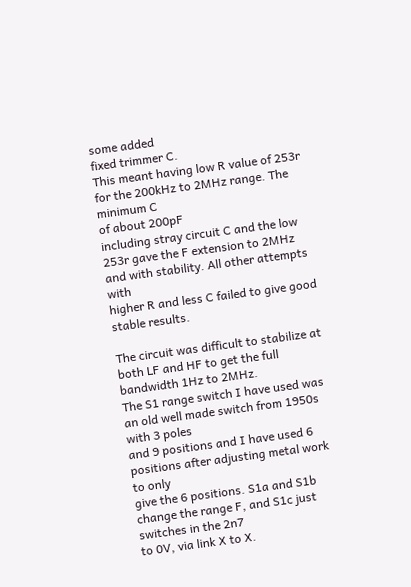some added
fixed trimmer C.
This meant having low R value of 253r for the 200kHz to 2MHz range. The minimum C
of about 200pF
including stray circuit C and the low 253r gave the F extension to 2MHz
and with stability. All other attempts with
higher R and less C failed to give good
stable results.

The circuit was difficult to stabilize at both LF and HF to get the full bandwidth 1Hz to 2MHz.
The S1 range switch I have used was an old well made switch from 1950s with 3 poles
and 9 positions and I have used 6 positions after adjusting metal work to only
give the 6 positions. S1a and S1b change the range F, and S1c just switches in the 2n7
to 0V, via link X to X.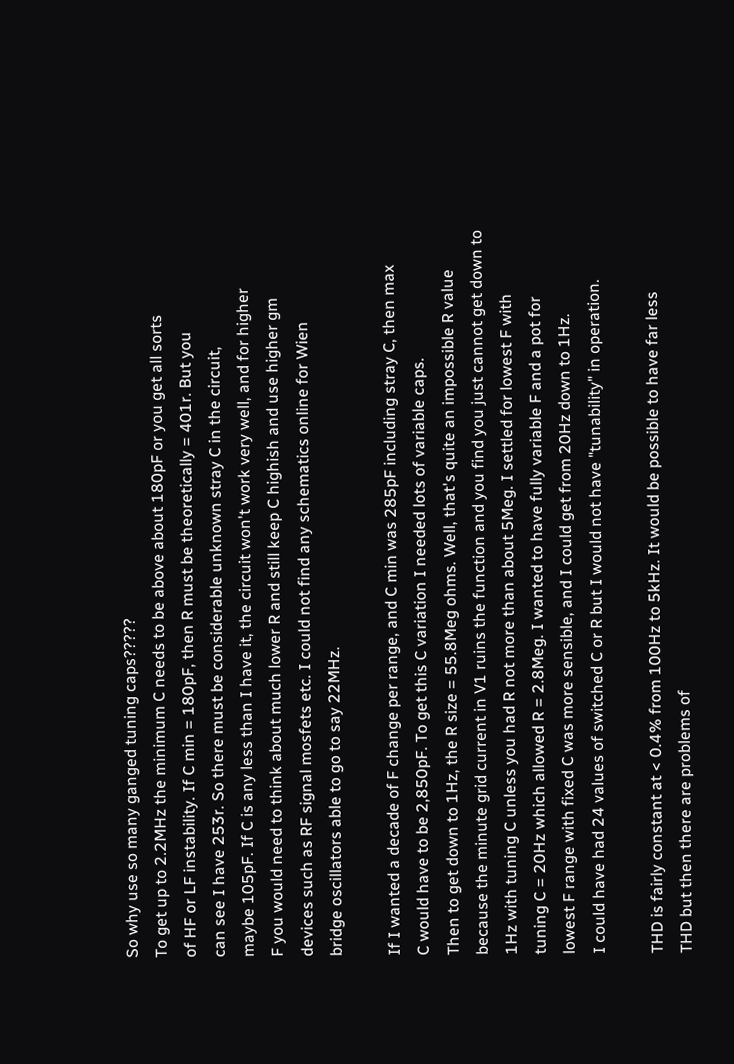So why use so many ganged tuning caps?????
To get up to 2.2MHz the minimum C needs to be above about 180pF or you get all sorts
of HF or LF instability. If C min = 180pF, then R must be theoretically = 401r. But you
can see I have 253r. So there must be considerable unknown stray C in the circuit,
maybe 105pF. If C is any less than I have it, the circuit won't work very well, and for higher
F you would need to think about much lower R and still keep C highish and use higher gm
devices such as RF signal mosfets etc. I could not find any schematics online for Wien
bridge oscillators able to go to say 22MHz.

If I wanted a decade of F change per range, and C min was 285pF including stray C, then max
C would have to be 2,850pF. To get this C variation I needed lots of variable caps.
Then to get down to 1Hz, the R size = 55.8Meg ohms. Well, that's quite an impossible R value
because the minute grid current in V1 ruins the function and you find you just cannot get down to
1Hz with tuning C unless you had R not more than about 5Meg. I settled for lowest F with
tuning C = 20Hz which allowed R = 2.8Meg. I wanted to have fully variable F and a pot for
lowest F range with fixed C was more sensible, and I could get from 20Hz down to 1Hz.
I could have had 24 values of switched C or R but I would not have "tunability" in operation.

THD is fairly constant at < 0.4% from 100Hz to 5kHz. It would be possible to have far less
THD but then there are problems of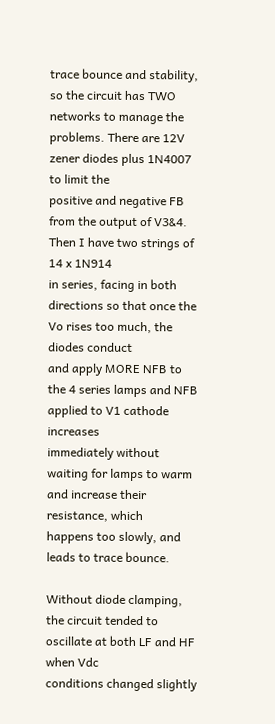trace bounce and stability, so the circuit has TWO
networks to manage the problems. There are 12V zener diodes plus 1N4007 to limit the
positive and negative FB from the output of V3&4. Then I have two strings of 14 x 1N914
in series, facing in both directions so that once the Vo rises too much, the diodes conduct
and apply MORE NFB to the 4 series lamps and NFB applied to V1 cathode increases
immediately without waiting for lamps to warm and increase their resistance, which
happens too slowly, and leads to trace bounce.

Without diode clamping, the circuit tended to oscillate at both LF and HF when Vdc
conditions changed slightly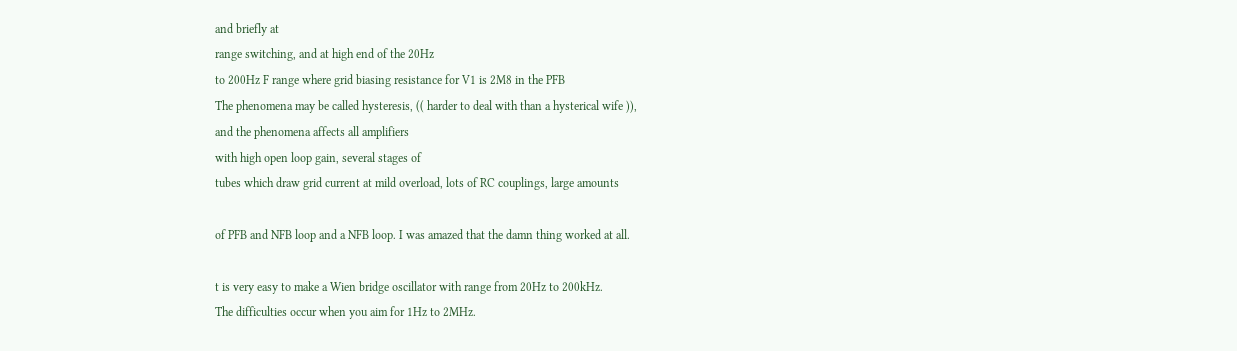and briefly at
range switching, and at high end of the 20Hz
to 200Hz F range where grid biasing resistance for V1 is 2M8 in the PFB
The phenomena may be called hysteresis, (( harder to deal with than a hysterical wife )),
and the phenomena affects all amplifiers
with high open loop gain, several stages of
tubes which draw grid current at mild overload, lots of RC couplings, large amounts

of PFB and NFB loop and a NFB loop. I was amazed that the damn thing worked at all.

t is very easy to make a Wien bridge oscillator with range from 20Hz to 200kHz.
The difficulties occur when you aim for 1Hz to 2MHz.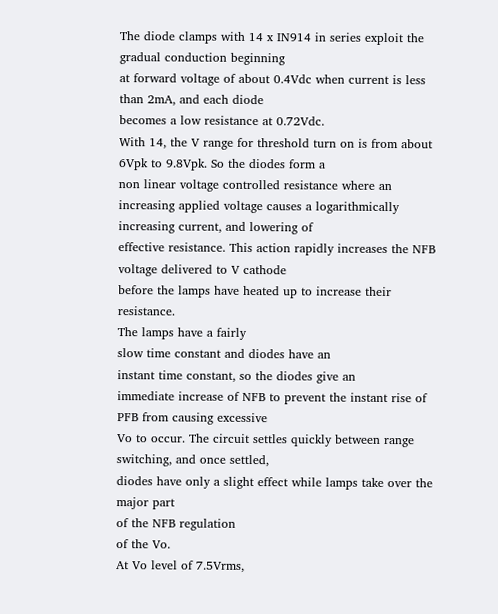The diode clamps with 14 x IN914 in series exploit the gradual conduction beginning
at forward voltage of about 0.4Vdc when current is less than 2mA, and each diode
becomes a low resistance at 0.72Vdc.
With 14, the V range for threshold turn on is from about
6Vpk to 9.8Vpk. So the diodes form a
non linear voltage controlled resistance where an
increasing applied voltage causes a logarithmically increasing current, and lowering of
effective resistance. This action rapidly increases the NFB voltage delivered to V cathode
before the lamps have heated up to increase their resistance.
The lamps have a fairly
slow time constant and diodes have an
instant time constant, so the diodes give an
immediate increase of NFB to prevent the instant rise of PFB from causing excessive
Vo to occur. The circuit settles quickly between range switching, and once settled,
diodes have only a slight effect while lamps take over the major part
of the NFB regulation
of the Vo.
At Vo level of 7.5Vrms,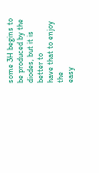some 3H begins to be produced by the diodes, but it is better to
have that to enjoy the
easy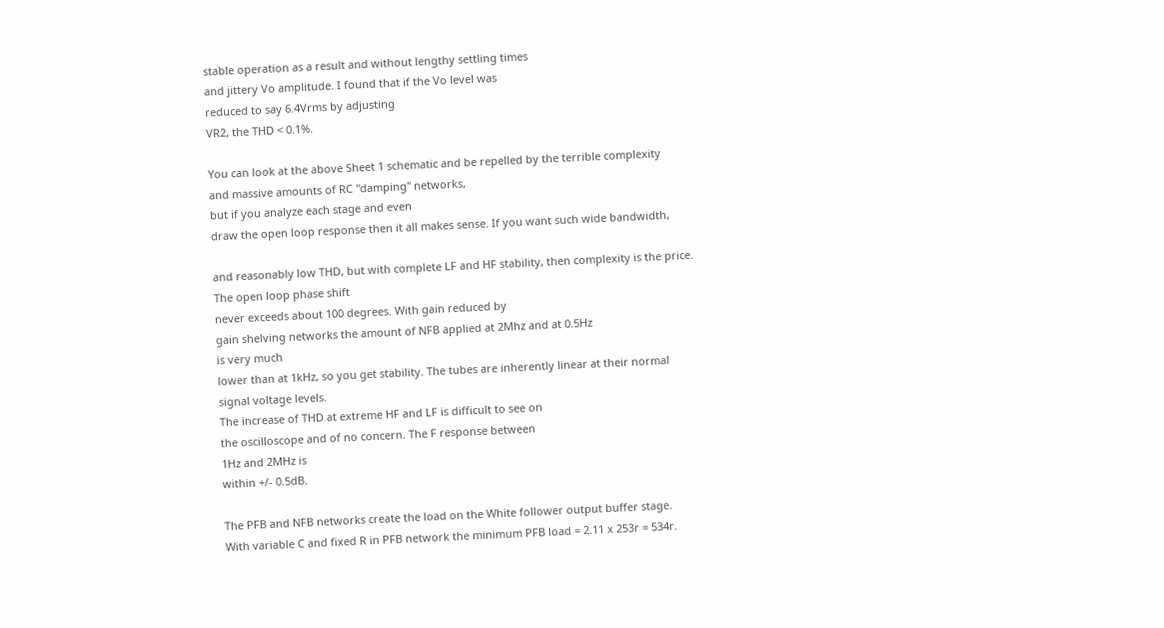stable operation as a result and without lengthy settling times
and jittery Vo amplitude. I found that if the Vo level was
reduced to say 6.4Vrms by adjusting
VR2, the THD < 0.1%.

You can look at the above Sheet 1 schematic and be repelled by the terrible complexity
and massive amounts of RC "damping" networks,
but if you analyze each stage and even
draw the open loop response then it all makes sense. If you want such wide bandwidth,

and reasonably low THD, but with complete LF and HF stability, then complexity is the price.
The open loop phase shift
never exceeds about 100 degrees. With gain reduced by
gain shelving networks the amount of NFB applied at 2Mhz and at 0.5Hz
is very much
lower than at 1kHz, so you get stability. The tubes are inherently linear at their normal
signal voltage levels.
The increase of THD at extreme HF and LF is difficult to see on
the oscilloscope and of no concern. The F response between
1Hz and 2MHz is
within +/- 0.5dB.

The PFB and NFB networks create the load on the White follower output buffer stage.
With variable C and fixed R in PFB network the minimum PFB load = 2.11 x 253r = 534r.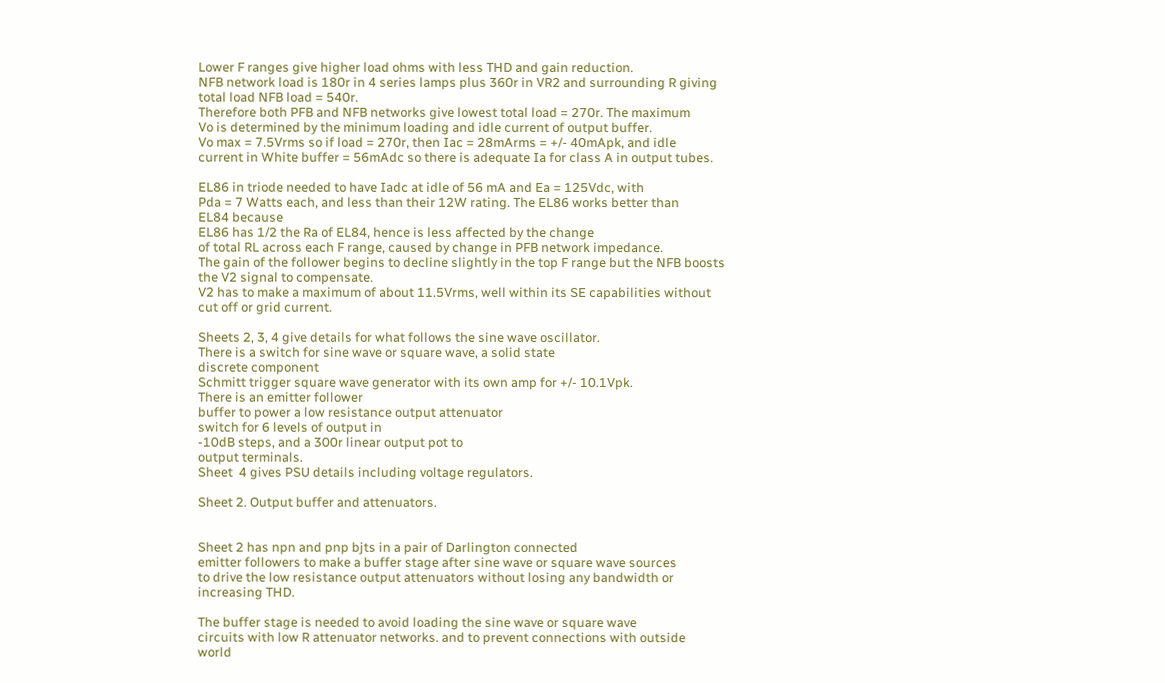Lower F ranges give higher load ohms with less THD and gain reduction.
NFB network load is 180r in 4 series lamps plus 360r in VR2 and surrounding R giving
total load NFB load = 540r.
Therefore both PFB and NFB networks give lowest total load = 270r. The maximum
Vo is determined by the minimum loading and idle current of output buffer.
Vo max = 7.5Vrms so if load = 270r, then Iac = 28mArms = +/- 40mApk, and idle
current in White buffer = 56mAdc so there is adequate Ia for class A in output tubes.

EL86 in triode needed to have Iadc at idle of 56 mA and Ea = 125Vdc, with
Pda = 7 Watts each, and less than their 12W rating. The EL86 works better than
EL84 because
EL86 has 1/2 the Ra of EL84, hence is less affected by the change
of total RL across each F range, caused by change in PFB network impedance.
The gain of the follower begins to decline slightly in the top F range but the NFB boosts
the V2 signal to compensate.
V2 has to make a maximum of about 11.5Vrms, well within its SE capabilities without
cut off or grid current.

Sheets 2, 3, 4 give details for what follows the sine wave oscillator.
There is a switch for sine wave or square wave, a solid state
discrete component
Schmitt trigger square wave generator with its own amp for +/- 10.1Vpk.
There is an emitter follower
buffer to power a low resistance output attenuator
switch for 6 levels of output in
-10dB steps, and a 300r linear output pot to
output terminals.
Sheet  4 gives PSU details including voltage regulators.

Sheet 2. Output buffer and attenuators.


Sheet 2 has npn and pnp bjts in a pair of Darlington connected
emitter followers to make a buffer stage after sine wave or square wave sources
to drive the low resistance output attenuators without losing any bandwidth or
increasing THD.

The buffer stage is needed to avoid loading the sine wave or square wave
circuits with low R attenuator networks. and to prevent connections with outside
world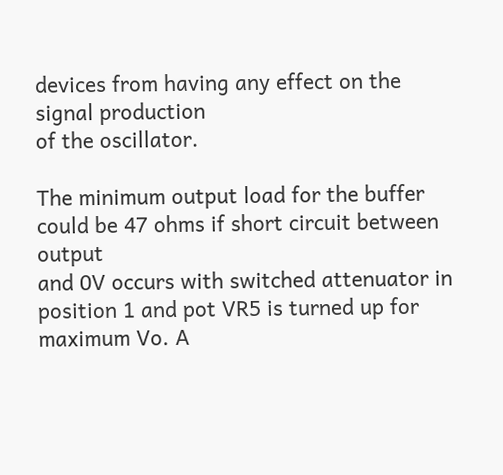devices from having any effect on the signal production
of the oscillator.

The minimum output load for the buffer could be 47 ohms if short circuit between output
and 0V occurs with switched attenuator in position 1 and pot VR5 is turned up for
maximum Vo. A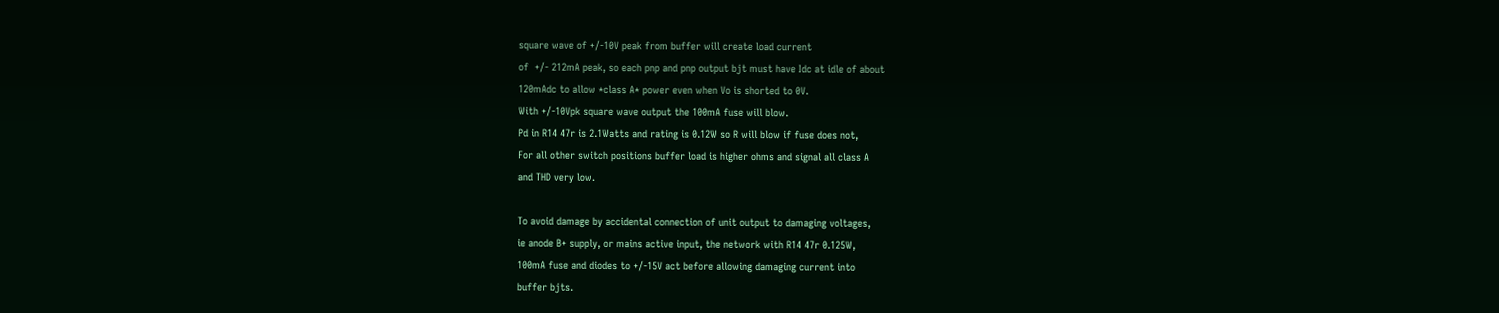square wave of +/-10V peak from buffer will create load current
of  +/- 212mA peak, so each pnp and pnp output bjt must have Idc at idle of about
120mAdc to allow *class A* power even when Vo is shorted to 0V.
With +/-10Vpk square wave output the 100mA fuse will blow.
Pd in R14 47r is 2.1Watts and rating is 0.12W so R will blow if fuse does not,
For all other switch positions buffer load is higher ohms and signal all class A
and THD very low.

To avoid damage by accidental connection of unit output to damaging voltages,
ie anode B+ supply, or mains active input, the network with R14 47r 0.125W,
100mA fuse and diodes to +/-15V act before allowing damaging current into
buffer bjts.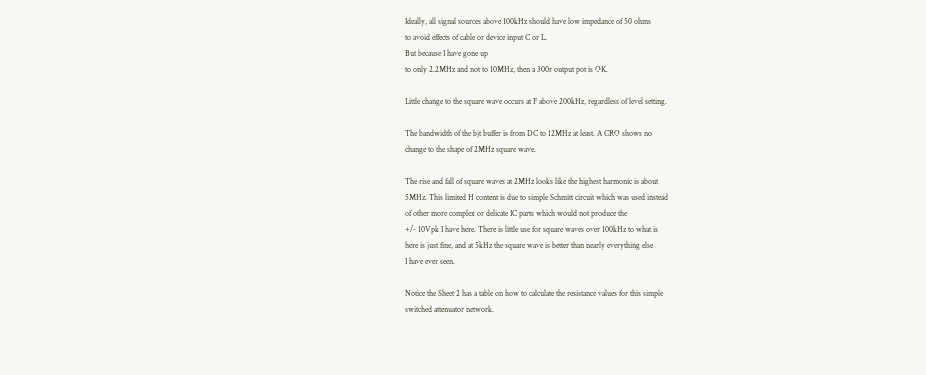Ideally, all signal sources above 100kHz should have low impedance of 50 ohms
to avoid effects of cable or device input C or L.
But because I have gone up
to only 2.2MHz and not to 10MHz, then a 300r output pot is OK.

Little change to the square wave occurs at F above 200kHz, regardless of level setting.

The bandwidth of the bjt buffer is from DC to 12MHz at least. A CRO shows no
change to the shape of 2MHz square wave.

The rise and fall of square waves at 2MHz looks like the highest harmonic is about
5MHz. This limited H content is due to simple Schmitt circuit which was used instead
of other more complex or delicate IC parts which would not produce the
+/- 10Vpk I have here. There is little use for square waves over 100kHz to what is
here is just fine, and at 5kHz the square wave is better than nearly everything else
I have ever seen.

Notice the Sheet 2 has a table on how to calculate the resistance values for this simple
switched attenuator network.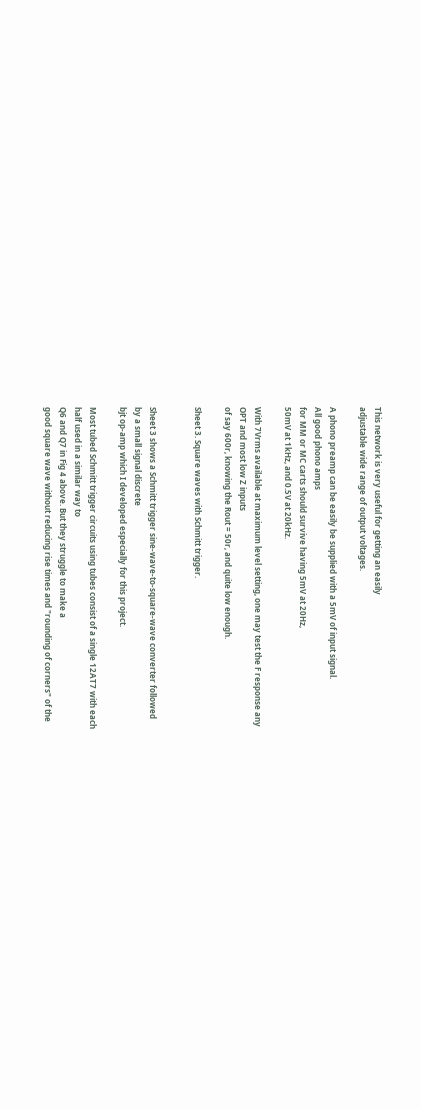This network is very useful for getting an easily
adjustable wide range of output voltages.

A phono preamp can be easily be supplied with a 5mV of input signal.
All good phono amps
for MM or MC carts should survive having 5mV at 20Hz,
50mV at 1kHz, and 0.5V at 20kHz.

With 7Vrms available at maximum level setting, one may test the F response any
OPT and most low Z inputs
of say 600r, knowing the Rout = 50r, and quite low enough.

Sheet 3. Square waves with Schmitt trigger.


Sheet 3 shows a Schmitt trigger sine-wave-to-square-wave converter followed
by a small signal discrete
bjt op-amp which I developed especially for this project.

Most tubed Schmitt trigger circuits using tubes consist of a single 12AT7 with each
half used in a similar way to
Q6 and Q7 in Fig 4 above. But they struggle to make a
good square wave without reducing rise times and "rounding of corners" of the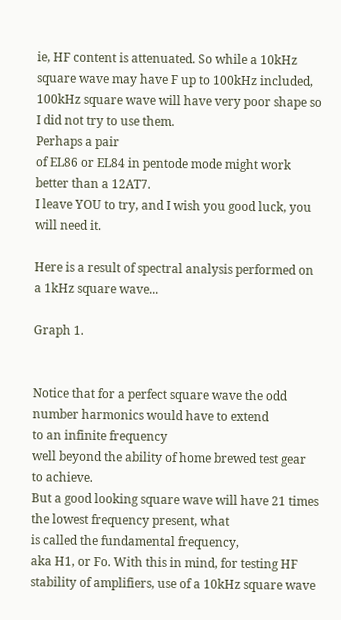ie, HF content is attenuated. So while a 10kHz square wave may have F up to 100kHz included,
100kHz square wave will have very poor shape so I did not try to use them.
Perhaps a pair
of EL86 or EL84 in pentode mode might work better than a 12AT7.
I leave YOU to try, and I wish you good luck, you will need it.

Here is a result of spectral analysis performed on a 1kHz square wave...

Graph 1.


Notice that for a perfect square wave the odd number harmonics would have to extend
to an infinite frequency
well beyond the ability of home brewed test gear to achieve.
But a good looking square wave will have 21 times the lowest frequency present, what
is called the fundamental frequency,
aka H1, or Fo. With this in mind, for testing HF
stability of amplifiers, use of a 10kHz square wave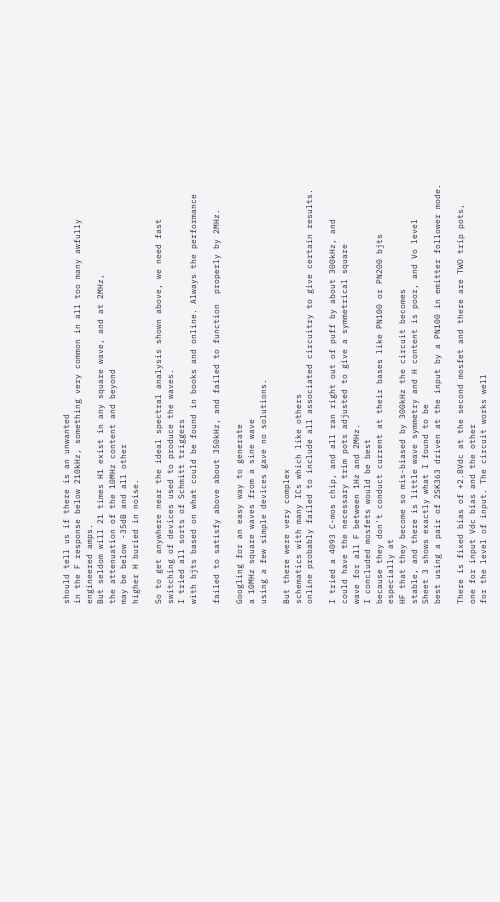should tell us if there is an unwanted
in the F response below 210kHz, something very common in all too many awfully
engineered amps.
But seldom will 21 times H1 exist in any square wave, and at 2MHz,
the attenuation of the 10MHz content and beyond
may be below -35dB and all other
higher H buried in noise.

So to get anywhere near the ideal spectral analysis shown above, we need fast
switching of devices used to produce the waves.
I tried all sorts of Schmitt triggers
with bjts based on what could be found in books and online. Always the performance

failed to satisfy above about 350kHz, and failed to function  properly by 2MHz.

Googling for an easy way to generate
a 10MHz square waves from a sine wave
using a few simple devices gave no solutions.

But there were very complex
schematics with many ICs which like others
online probably failed to include all associated circuitry to give certain results.

I tried a 4093 C-mos chip, and all ran right out of puff by about 300kHz, and
could have the necessary trim pots adjusted to give a symmetrical square
wave for all F between 1Hz and 2MHz.
I concluded mosfets would be best
because they don't conduct current at their bases like PN100 or PN200 bjts
especially at
HF that they become so mis-biased by 300kHz the circuit becomes
stable, and there is little wave symmetry and H content is poor, and Vo level
Sheet 3 shows exactly what I found to be
best using a pair of 2SK363 driven at the input by a PN100 in emitter follower mode.

There is fixed bias of +2.8Vdc at the second mosfet and there are TWO trip pots,
one for input Vdc bias and the other
for the level of input. The circuit works well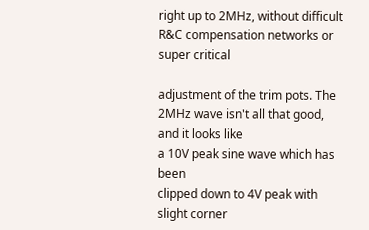right up to 2MHz, without difficult R&C compensation networks or super critical

adjustment of the trim pots. The 2MHz wave isn't all that good, and it looks like
a 10V peak sine wave which has been
clipped down to 4V peak with slight corner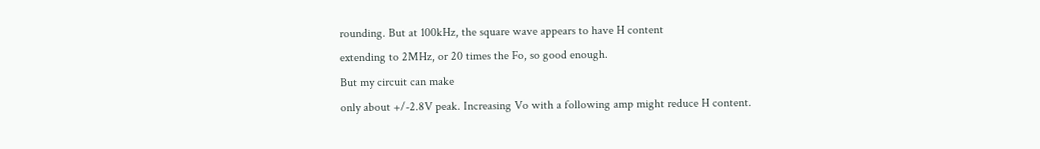rounding. But at 100kHz, the square wave appears to have H content
extending to 2MHz, or 20 times the Fo, so good enough.
But my circuit can make
only about +/-2.8V peak. Increasing Vo with a following amp might reduce H content.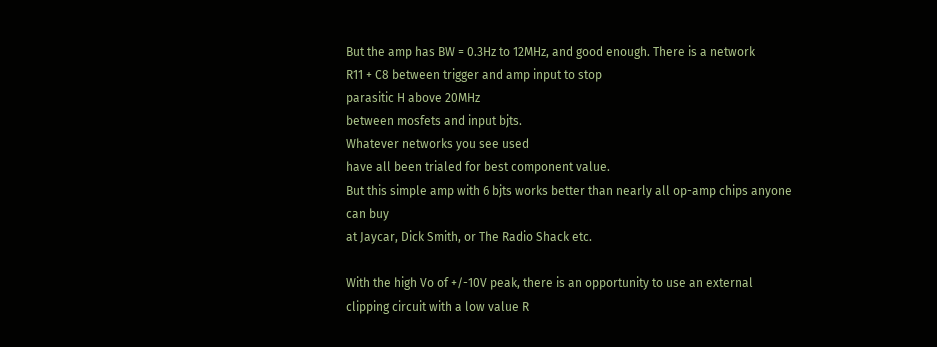But the amp has BW = 0.3Hz to 12MHz, and good enough. There is a network
R11 + C8 between trigger and amp input to stop
parasitic H above 20MHz
between mosfets and input bjts.
Whatever networks you see used
have all been trialed for best component value.
But this simple amp with 6 bjts works better than nearly all op-amp chips anyone
can buy
at Jaycar, Dick Smith, or The Radio Shack etc.

With the high Vo of +/-10V peak, there is an opportunity to use an external
clipping circuit with a low value R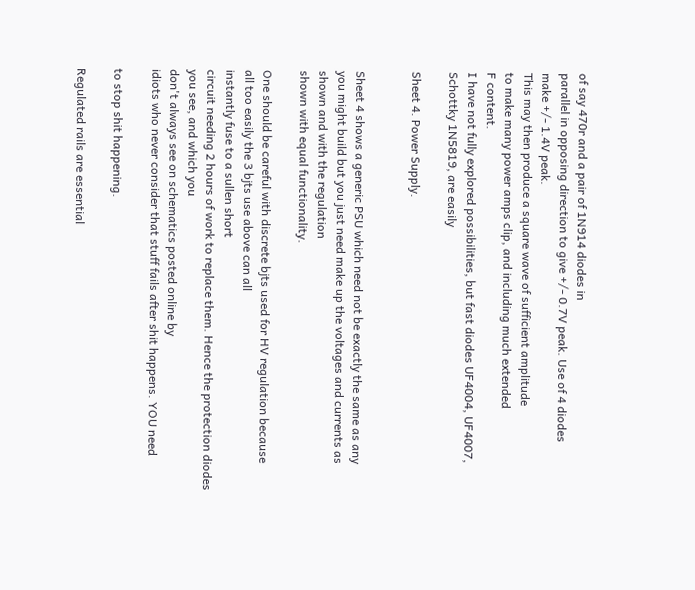of say 470r and a pair of 1N914 diodes in
parallel in opposing direction to give +/- 0.7V peak. Use of 4 diodes
make +/- 1.4V peak.
This may then produce a square wave of sufficient amplitude
to make many power amps clip, and including much extended
F content.
I have not fully explored possibilities, but fast diodes UF4004, UF4007,
Schottky 1N5819, are easily

Sheet 4. Power Supply.


Sheet 4 shows a generic PSU which need not be exactly the same as any
you might build but you just need make up the voltages and currents as
shown and with the regulation
shown with equal functionality.

One should be careful with discrete bjts used for HV regulation because
all too easily the 3 bjts use above can all
instantly fuse to a sullen short
circuit needing 2 hours of work to replace them. Hence the protection diodes
you see, and which you
don't always see on schematics posted online by
idiots who never consider that stuff fails after shit happens. YOU need

to stop shit happening.

Regulated rails are essential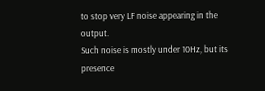to stop very LF noise appearing in the output.
Such noise is mostly under 10Hz, but its presence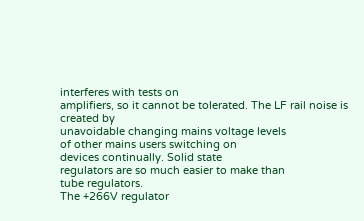interferes with tests on
amplifiers, so it cannot be tolerated. The LF rail noise is created by
unavoidable changing mains voltage levels
of other mains users switching on
devices continually. Solid state
regulators are so much easier to make than
tube regulators.
The +266V regulator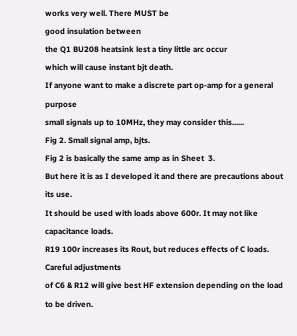works very well. There MUST be
good insulation between
the Q1 BU208 heatsink lest a tiny little arc occur
which will cause instant bjt death.
If anyone want to make a discrete part op-amp for a general purpose
small signals up to 10MHz, they may consider this......
Fig 2. Small signal amp, bjts.
Fig 2 is basically the same amp as in Sheet  3.
But here it is as I developed it and there are precautions about its use.
It should be used with loads above 600r. It may not like capacitance loads.
R19 100r increases its Rout, but reduces effects of C loads. Careful adjustments
of C6 & R12 will give best HF extension depending on the load to be driven.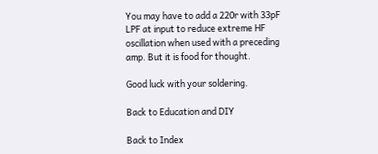You may have to add a 220r with 33pF LPF at input to reduce extreme HF
oscillation when used with a preceding amp. But it is food for thought.

Good luck with your soldering.

Back to Education and DIY

Back to Index